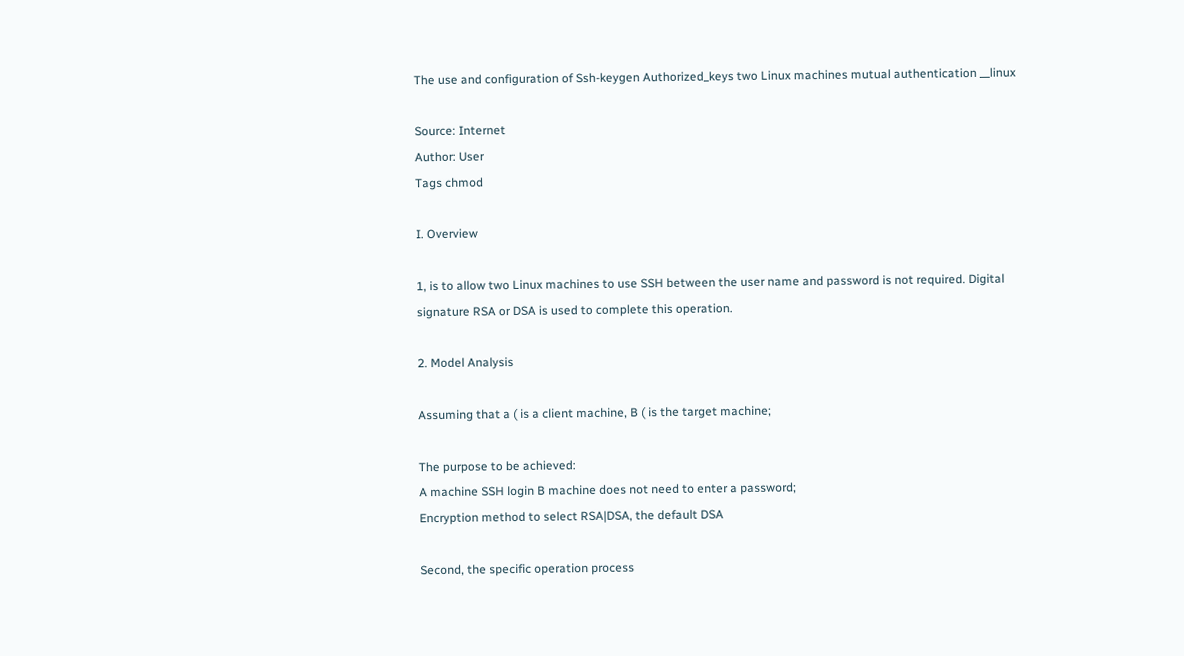The use and configuration of Ssh-keygen Authorized_keys two Linux machines mutual authentication __linux

Source: Internet
Author: User
Tags chmod

I. Overview

1, is to allow two Linux machines to use SSH between the user name and password is not required. Digital signature RSA or DSA is used to complete this operation.

2. Model Analysis

Assuming that a ( is a client machine, B ( is the target machine;

The purpose to be achieved:
A machine SSH login B machine does not need to enter a password;
Encryption method to select RSA|DSA, the default DSA

Second, the specific operation process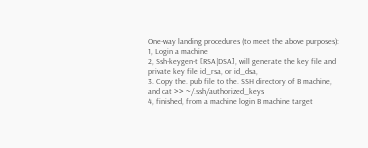One-way landing procedures (to meet the above purposes):
1, Login a machine
2, Ssh-keygen-t [RSA|DSA], will generate the key file and private key file id_rsa, or id_dsa,
3. Copy the. pub file to the. SSH directory of B machine, and cat >> ~/.ssh/authorized_keys
4, finished, from a machine login B machine target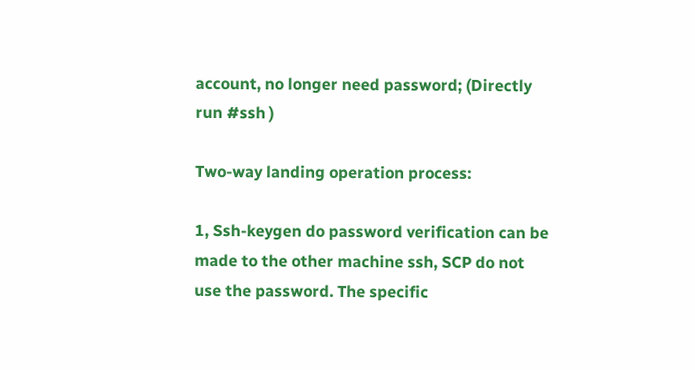account, no longer need password; (Directly run #ssh )

Two-way landing operation process:

1, Ssh-keygen do password verification can be made to the other machine ssh, SCP do not use the password. The specific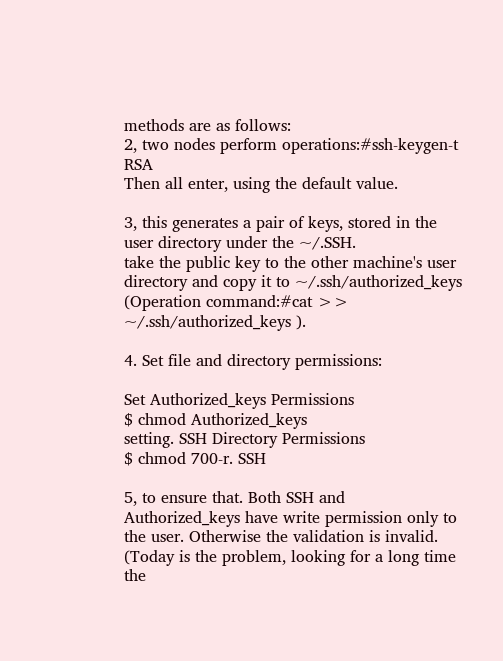methods are as follows:
2, two nodes perform operations:#ssh-keygen-t RSA
Then all enter, using the default value.

3, this generates a pair of keys, stored in the user directory under the ~/.SSH.
take the public key to the other machine's user directory and copy it to ~/.ssh/authorized_keys (Operation command:#cat >> ~/.ssh/authorized_keys ).

4. Set file and directory permissions:

Set Authorized_keys Permissions
$ chmod Authorized_keys
setting. SSH Directory Permissions
$ chmod 700-r. SSH

5, to ensure that. Both SSH and Authorized_keys have write permission only to the user. Otherwise the validation is invalid. (Today is the problem, looking for a long time the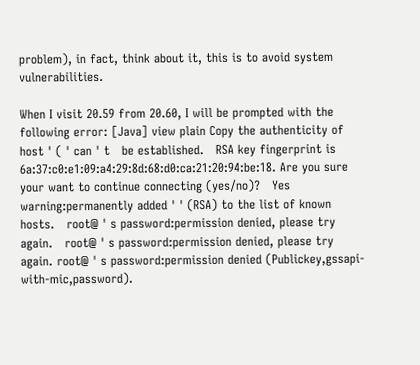problem), in fact, think about it, this is to avoid system vulnerabilities.

When I visit 20.59 from 20.60, I will be prompted with the following error: [Java] view plain Copy the authenticity of host ' ( ' can ' t   be established.   RSA key fingerprint is 6a:37:c0:e1:09:a4:29:8d:68:d0:ca:21:20:94:be:18. Are you sure your want to continue connecting (yes/no)?   Yes warning:permanently added ' ' (RSA) to the list of known hosts.   root@ ' s password:permission denied, please try again.   root@ ' s password:permission denied, please try again. root@ ' s password:permission denied (Publickey,gssapi-with-mic,password).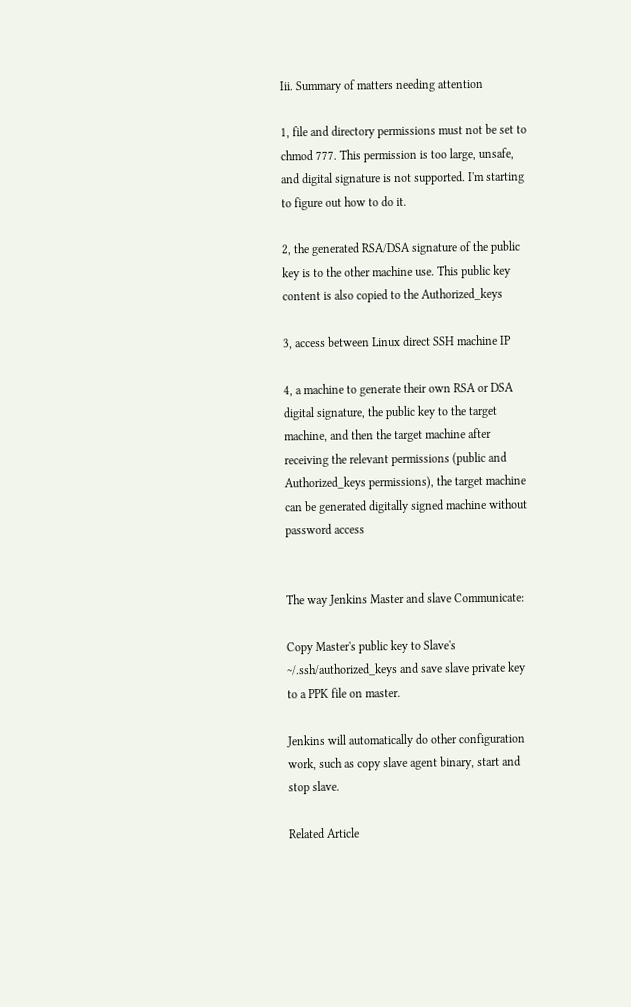Iii. Summary of matters needing attention

1, file and directory permissions must not be set to chmod 777. This permission is too large, unsafe, and digital signature is not supported. I'm starting to figure out how to do it.

2, the generated RSA/DSA signature of the public key is to the other machine use. This public key content is also copied to the Authorized_keys

3, access between Linux direct SSH machine IP

4, a machine to generate their own RSA or DSA digital signature, the public key to the target machine, and then the target machine after receiving the relevant permissions (public and Authorized_keys permissions), the target machine can be generated digitally signed machine without password access


The way Jenkins Master and slave Communicate:

Copy Master's public key to Slave's ~/.ssh/authorized_keys and save slave private key to a PPK file on master.

Jenkins will automatically do other configuration work, such as copy slave agent binary, start and stop slave.

Related Article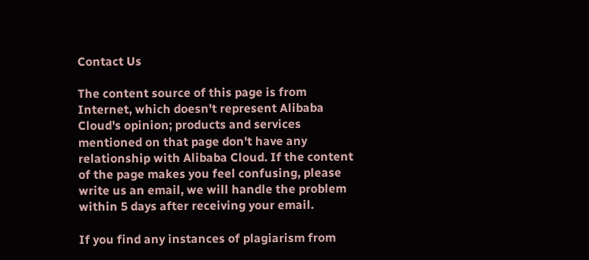Contact Us

The content source of this page is from Internet, which doesn't represent Alibaba Cloud's opinion; products and services mentioned on that page don't have any relationship with Alibaba Cloud. If the content of the page makes you feel confusing, please write us an email, we will handle the problem within 5 days after receiving your email.

If you find any instances of plagiarism from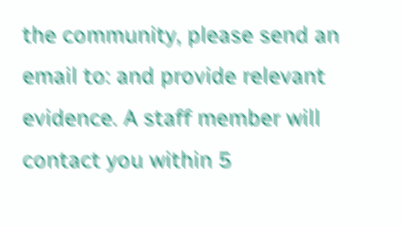the community, please send an email to: and provide relevant evidence. A staff member will contact you within 5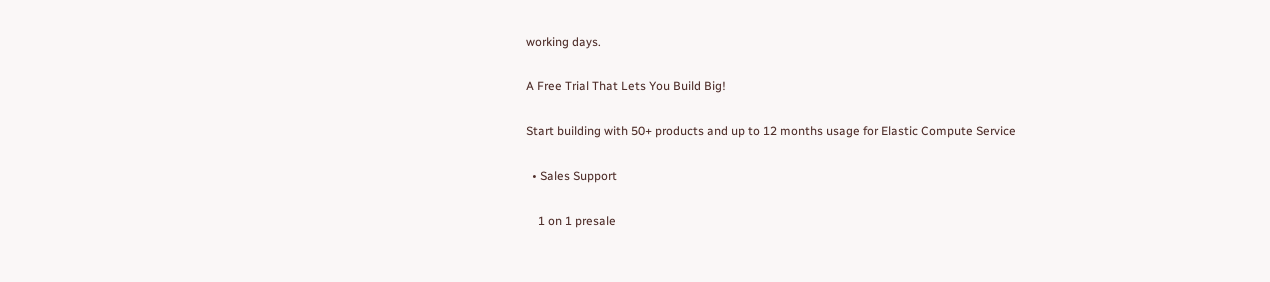working days.

A Free Trial That Lets You Build Big!

Start building with 50+ products and up to 12 months usage for Elastic Compute Service

  • Sales Support

    1 on 1 presale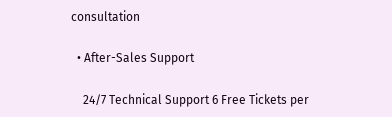consultation

  • After-Sales Support

    24/7 Technical Support 6 Free Tickets per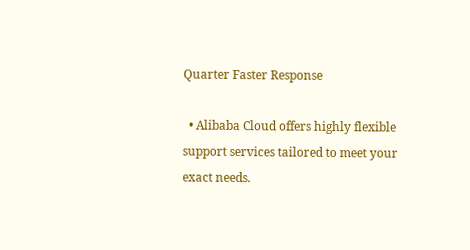Quarter Faster Response

  • Alibaba Cloud offers highly flexible support services tailored to meet your exact needs.